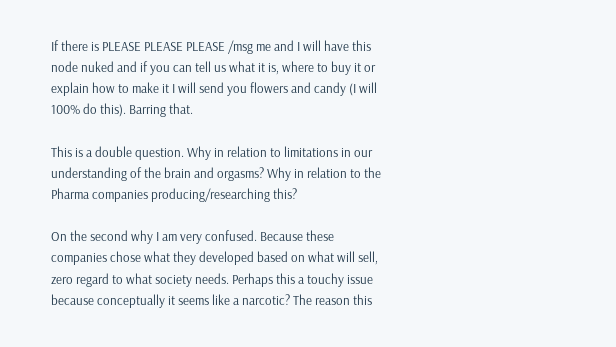If there is PLEASE PLEASE PLEASE /msg me and I will have this node nuked and if you can tell us what it is, where to buy it or explain how to make it I will send you flowers and candy (I will 100% do this). Barring that.

This is a double question. Why in relation to limitations in our understanding of the brain and orgasms? Why in relation to the Pharma companies producing/researching this?

On the second why I am very confused. Because these companies chose what they developed based on what will sell, zero regard to what society needs. Perhaps this a touchy issue because conceptually it seems like a narcotic? The reason this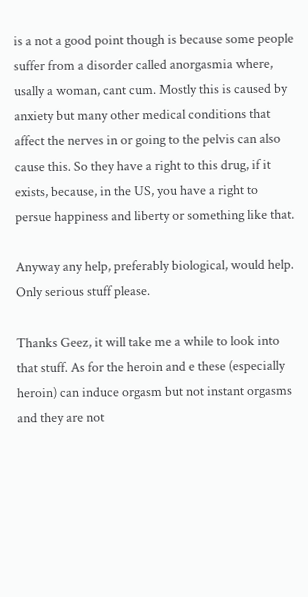is a not a good point though is because some people suffer from a disorder called anorgasmia where, usally a woman, cant cum. Mostly this is caused by anxiety but many other medical conditions that affect the nerves in or going to the pelvis can also cause this. So they have a right to this drug, if it exists, because, in the US, you have a right to persue happiness and liberty or something like that.

Anyway any help, preferably biological, would help. Only serious stuff please.

Thanks Geez, it will take me a while to look into that stuff. As for the heroin and e these (especially heroin) can induce orgasm but not instant orgasms and they are not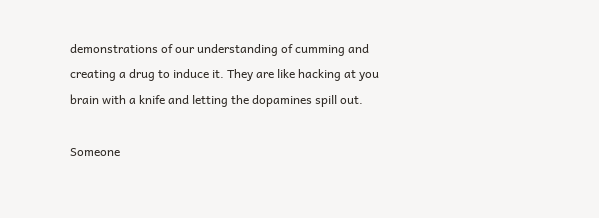demonstrations of our understanding of cumming and creating a drug to induce it. They are like hacking at you brain with a knife and letting the dopamines spill out.

Someone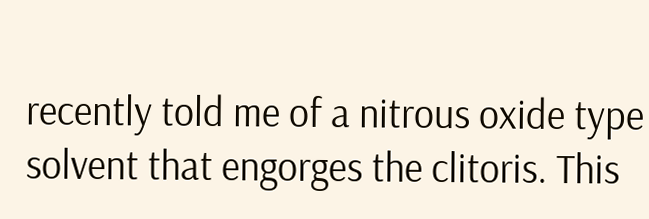recently told me of a nitrous oxide type solvent that engorges the clitoris. This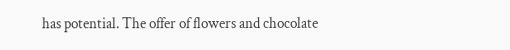has potential. The offer of flowers and chocolate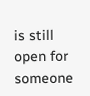is still open for someone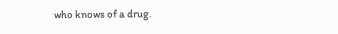who knows of a drug.